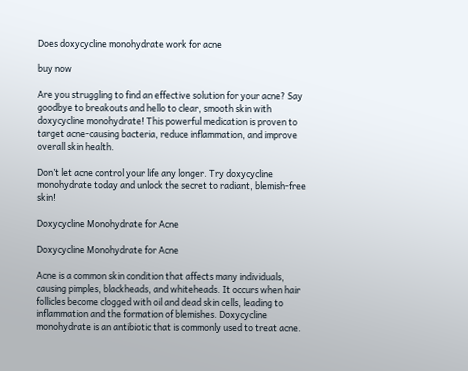Does doxycycline monohydrate work for acne

buy now

Are you struggling to find an effective solution for your acne? Say goodbye to breakouts and hello to clear, smooth skin with doxycycline monohydrate! This powerful medication is proven to target acne-causing bacteria, reduce inflammation, and improve overall skin health.

Don’t let acne control your life any longer. Try doxycycline monohydrate today and unlock the secret to radiant, blemish-free skin!

Doxycycline Monohydrate for Acne

Doxycycline Monohydrate for Acne

Acne is a common skin condition that affects many individuals, causing pimples, blackheads, and whiteheads. It occurs when hair follicles become clogged with oil and dead skin cells, leading to inflammation and the formation of blemishes. Doxycycline monohydrate is an antibiotic that is commonly used to treat acne.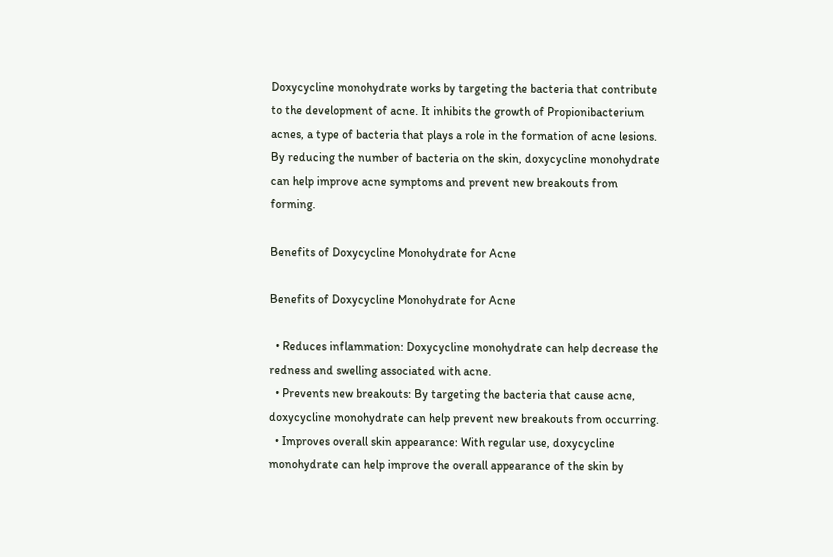Doxycycline monohydrate works by targeting the bacteria that contribute to the development of acne. It inhibits the growth of Propionibacterium acnes, a type of bacteria that plays a role in the formation of acne lesions. By reducing the number of bacteria on the skin, doxycycline monohydrate can help improve acne symptoms and prevent new breakouts from forming.

Benefits of Doxycycline Monohydrate for Acne

Benefits of Doxycycline Monohydrate for Acne

  • Reduces inflammation: Doxycycline monohydrate can help decrease the redness and swelling associated with acne.
  • Prevents new breakouts: By targeting the bacteria that cause acne, doxycycline monohydrate can help prevent new breakouts from occurring.
  • Improves overall skin appearance: With regular use, doxycycline monohydrate can help improve the overall appearance of the skin by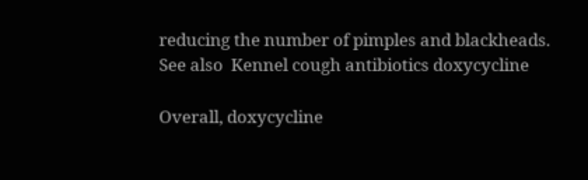reducing the number of pimples and blackheads.
See also  Kennel cough antibiotics doxycycline

Overall, doxycycline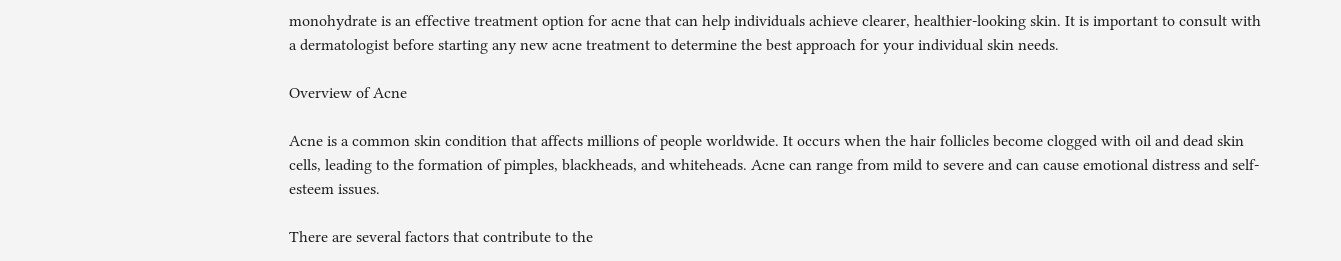monohydrate is an effective treatment option for acne that can help individuals achieve clearer, healthier-looking skin. It is important to consult with a dermatologist before starting any new acne treatment to determine the best approach for your individual skin needs.

Overview of Acne

Acne is a common skin condition that affects millions of people worldwide. It occurs when the hair follicles become clogged with oil and dead skin cells, leading to the formation of pimples, blackheads, and whiteheads. Acne can range from mild to severe and can cause emotional distress and self-esteem issues.

There are several factors that contribute to the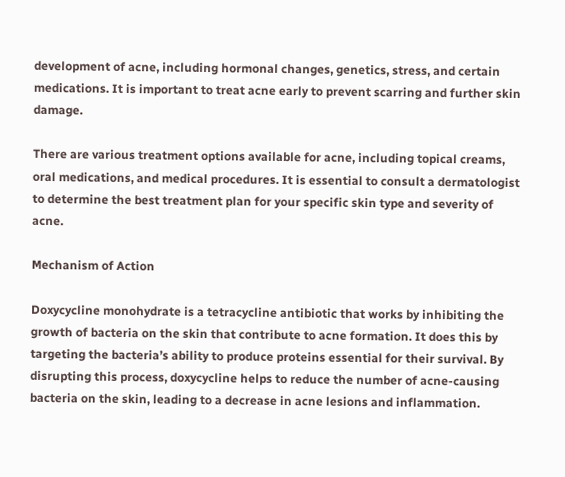development of acne, including hormonal changes, genetics, stress, and certain medications. It is important to treat acne early to prevent scarring and further skin damage.

There are various treatment options available for acne, including topical creams, oral medications, and medical procedures. It is essential to consult a dermatologist to determine the best treatment plan for your specific skin type and severity of acne.

Mechanism of Action

Doxycycline monohydrate is a tetracycline antibiotic that works by inhibiting the growth of bacteria on the skin that contribute to acne formation. It does this by targeting the bacteria’s ability to produce proteins essential for their survival. By disrupting this process, doxycycline helps to reduce the number of acne-causing bacteria on the skin, leading to a decrease in acne lesions and inflammation.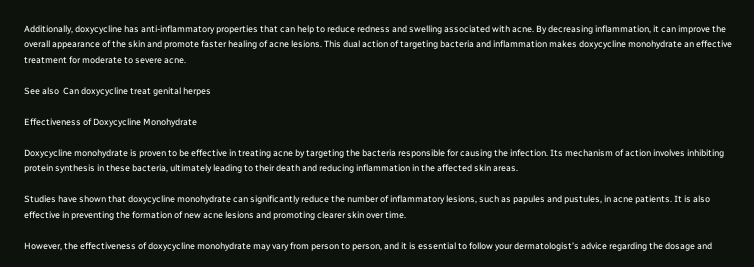Additionally, doxycycline has anti-inflammatory properties that can help to reduce redness and swelling associated with acne. By decreasing inflammation, it can improve the overall appearance of the skin and promote faster healing of acne lesions. This dual action of targeting bacteria and inflammation makes doxycycline monohydrate an effective treatment for moderate to severe acne.

See also  Can doxycycline treat genital herpes

Effectiveness of Doxycycline Monohydrate

Doxycycline monohydrate is proven to be effective in treating acne by targeting the bacteria responsible for causing the infection. Its mechanism of action involves inhibiting protein synthesis in these bacteria, ultimately leading to their death and reducing inflammation in the affected skin areas.

Studies have shown that doxycycline monohydrate can significantly reduce the number of inflammatory lesions, such as papules and pustules, in acne patients. It is also effective in preventing the formation of new acne lesions and promoting clearer skin over time.

However, the effectiveness of doxycycline monohydrate may vary from person to person, and it is essential to follow your dermatologist’s advice regarding the dosage and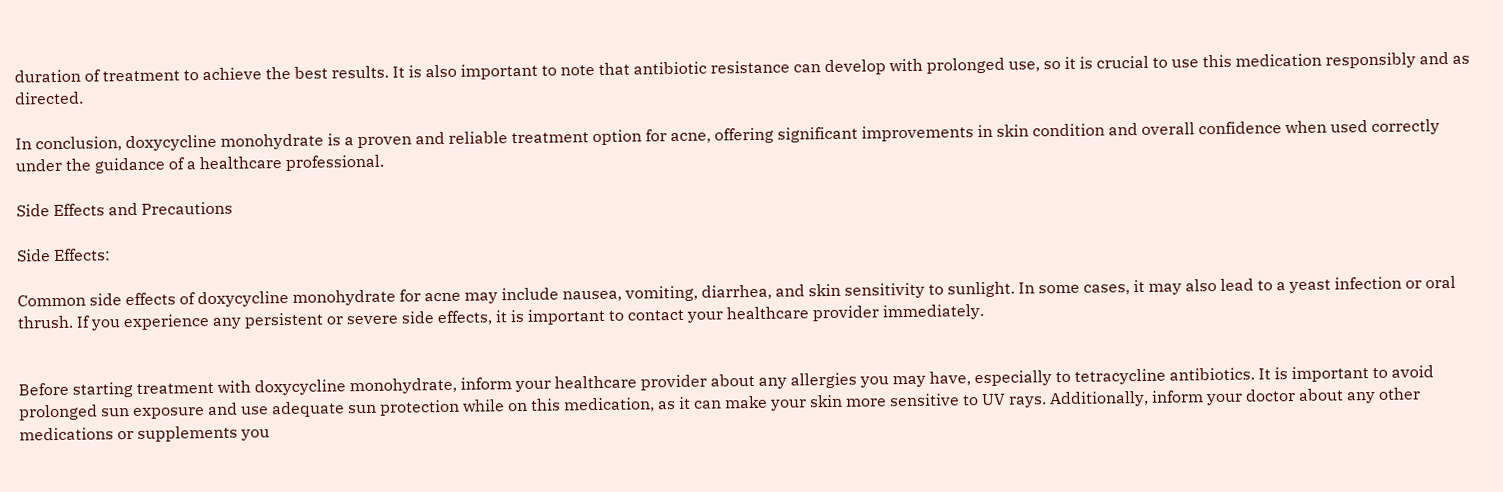duration of treatment to achieve the best results. It is also important to note that antibiotic resistance can develop with prolonged use, so it is crucial to use this medication responsibly and as directed.

In conclusion, doxycycline monohydrate is a proven and reliable treatment option for acne, offering significant improvements in skin condition and overall confidence when used correctly under the guidance of a healthcare professional.

Side Effects and Precautions

Side Effects:

Common side effects of doxycycline monohydrate for acne may include nausea, vomiting, diarrhea, and skin sensitivity to sunlight. In some cases, it may also lead to a yeast infection or oral thrush. If you experience any persistent or severe side effects, it is important to contact your healthcare provider immediately.


Before starting treatment with doxycycline monohydrate, inform your healthcare provider about any allergies you may have, especially to tetracycline antibiotics. It is important to avoid prolonged sun exposure and use adequate sun protection while on this medication, as it can make your skin more sensitive to UV rays. Additionally, inform your doctor about any other medications or supplements you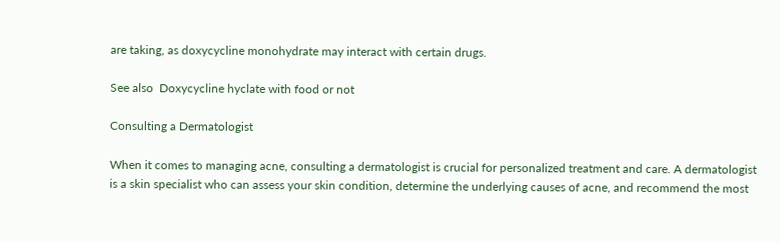are taking, as doxycycline monohydrate may interact with certain drugs.

See also  Doxycycline hyclate with food or not

Consulting a Dermatologist

When it comes to managing acne, consulting a dermatologist is crucial for personalized treatment and care. A dermatologist is a skin specialist who can assess your skin condition, determine the underlying causes of acne, and recommend the most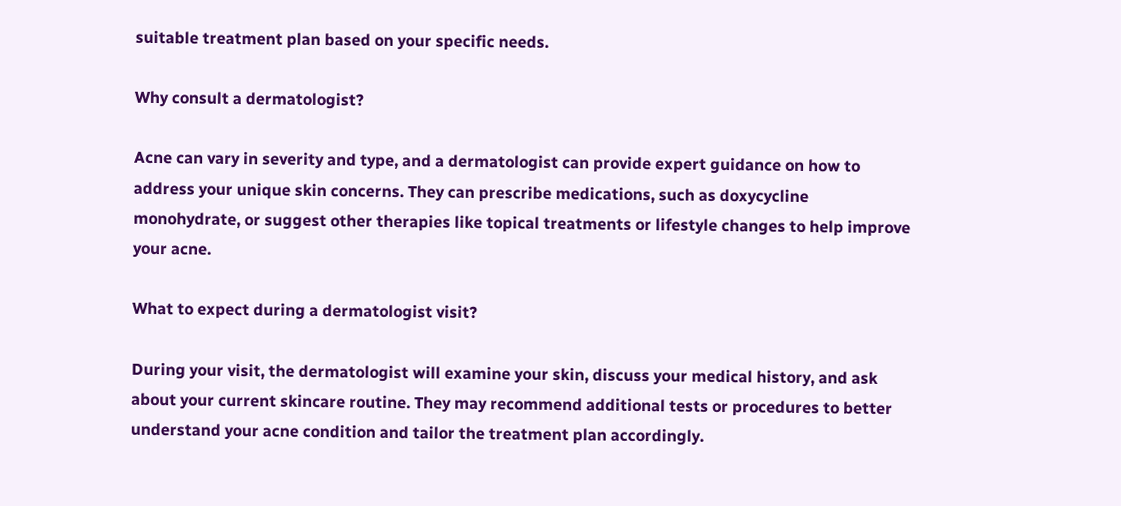suitable treatment plan based on your specific needs.

Why consult a dermatologist?

Acne can vary in severity and type, and a dermatologist can provide expert guidance on how to address your unique skin concerns. They can prescribe medications, such as doxycycline monohydrate, or suggest other therapies like topical treatments or lifestyle changes to help improve your acne.

What to expect during a dermatologist visit?

During your visit, the dermatologist will examine your skin, discuss your medical history, and ask about your current skincare routine. They may recommend additional tests or procedures to better understand your acne condition and tailor the treatment plan accordingly.